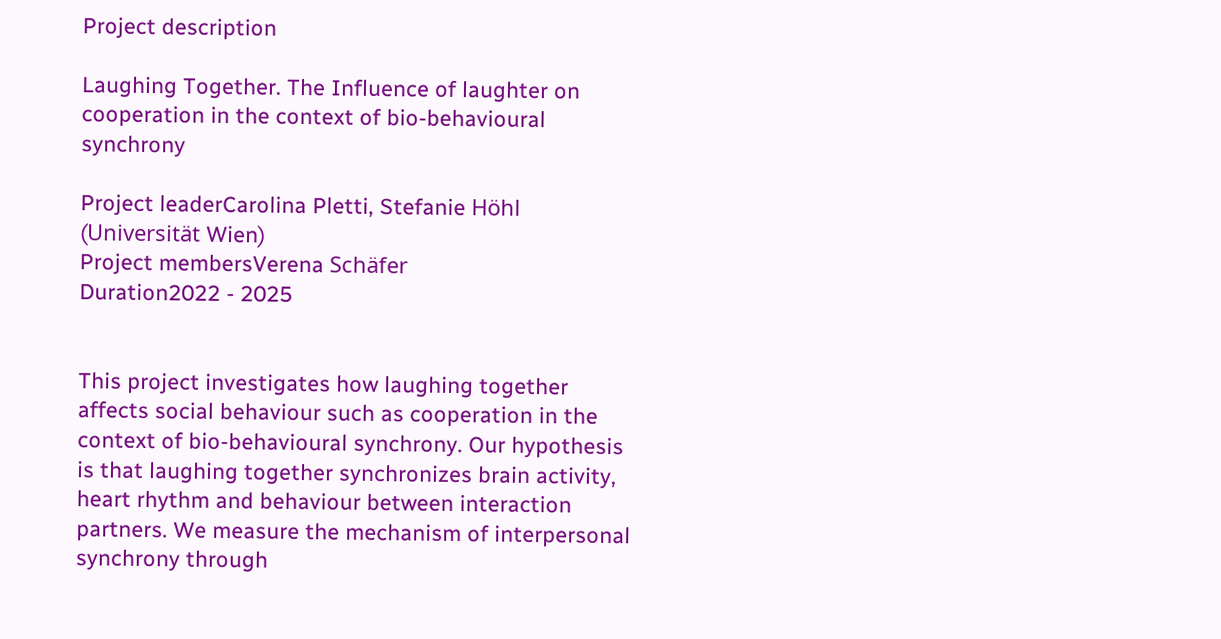Project description

Laughing Together. The Influence of laughter on cooperation in the context of bio-behavioural synchrony

Project leaderCarolina Pletti, Stefanie Höhl (Universität Wien)
Project membersVerena Schäfer
Duration2022 - 2025


This project investigates how laughing together affects social behaviour such as cooperation in the context of bio-behavioural synchrony. Our hypothesis is that laughing together synchronizes brain activity, heart rhythm and behaviour between interaction partners. We measure the mechanism of interpersonal synchrony through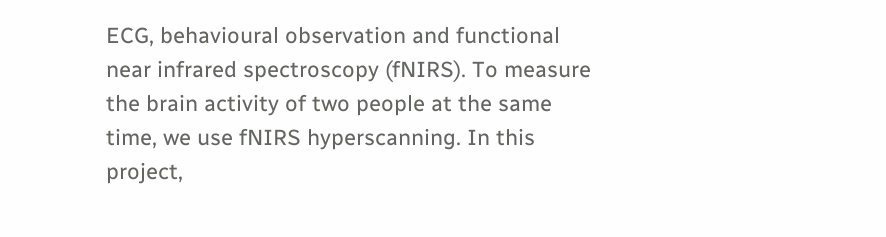ECG, behavioural observation and functional near infrared spectroscopy (fNIRS). To measure the brain activity of two people at the same time, we use fNIRS hyperscanning. In this project,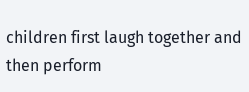children first laugh together and then perform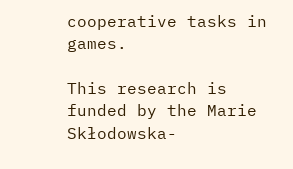cooperative tasks in games.

This research is funded by the Marie Skłodowska-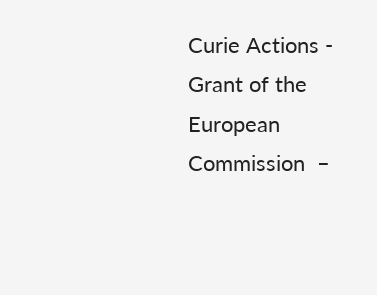Curie Actions - Grant of the European Commission  –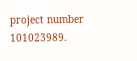project number 101023989.